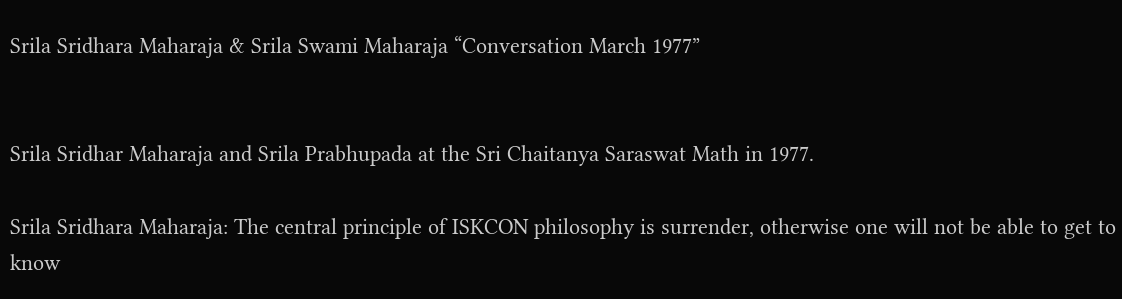Srila Sridhara Maharaja & Srila Swami Maharaja “Conversation March 1977”


Srila Sridhar Maharaja and Srila Prabhupada at the Sri Chaitanya Saraswat Math in 1977.

Srila Sridhara Maharaja: The central principle of ISKCON philosophy is surrender, otherwise one will not be able to get to know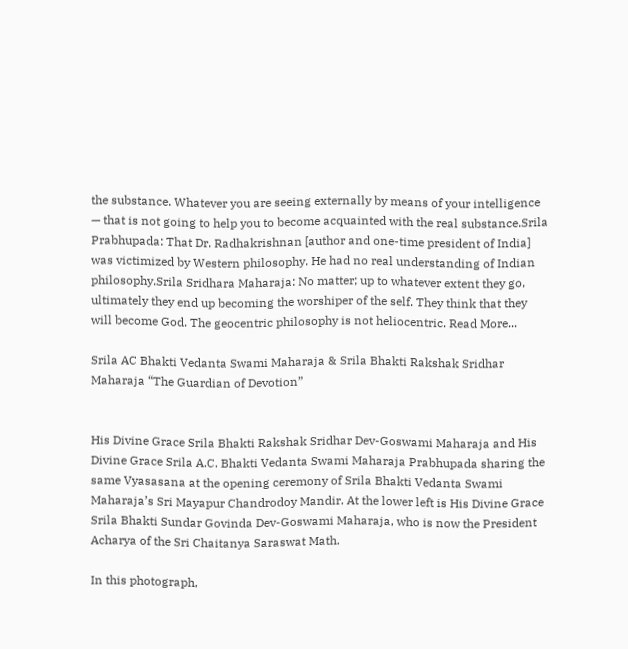the substance. Whatever you are seeing externally by means of your intelligence — that is not going to help you to become acquainted with the real substance.Srila Prabhupada: That Dr. Radhakrishnan [author and one-time president of India] was victimized by Western philosophy. He had no real understanding of Indian philosophy.Srila Sridhara Maharaja: No matter; up to whatever extent they go, ultimately they end up becoming the worshiper of the self. They think that they will become God. The geocentric philosophy is not heliocentric. Read More...

Srila AC Bhakti Vedanta Swami Maharaja & Srila Bhakti Rakshak Sridhar Maharaja “The Guardian of Devotion”


His Divine Grace Srila Bhakti Rakshak Sridhar Dev-Goswami Maharaja and His Divine Grace Srila A.C. Bhakti Vedanta Swami Maharaja Prabhupada sharing the same Vyasasana at the opening ceremony of Srila Bhakti Vedanta Swami Maharaja’s Sri Mayapur Chandrodoy Mandir. At the lower left is His Divine Grace Srila Bhakti Sundar Govinda Dev-Goswami Maharaja, who is now the President Acharya of the Sri Chaitanya Saraswat Math.

In this photograph,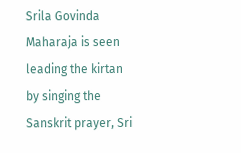Srila Govinda Maharaja is seen leading the kirtan by singing the Sanskrit prayer, Sri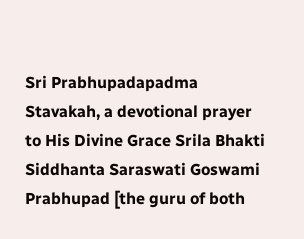Sri Prabhupadapadma Stavakah, a devotional prayer to His Divine Grace Srila Bhakti Siddhanta Saraswati Goswami Prabhupad [the guru of both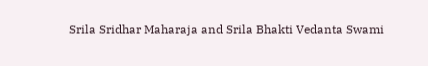Srila Sridhar Maharaja and Srila Bhakti Vedanta Swami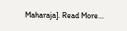Maharaja]. Read More...